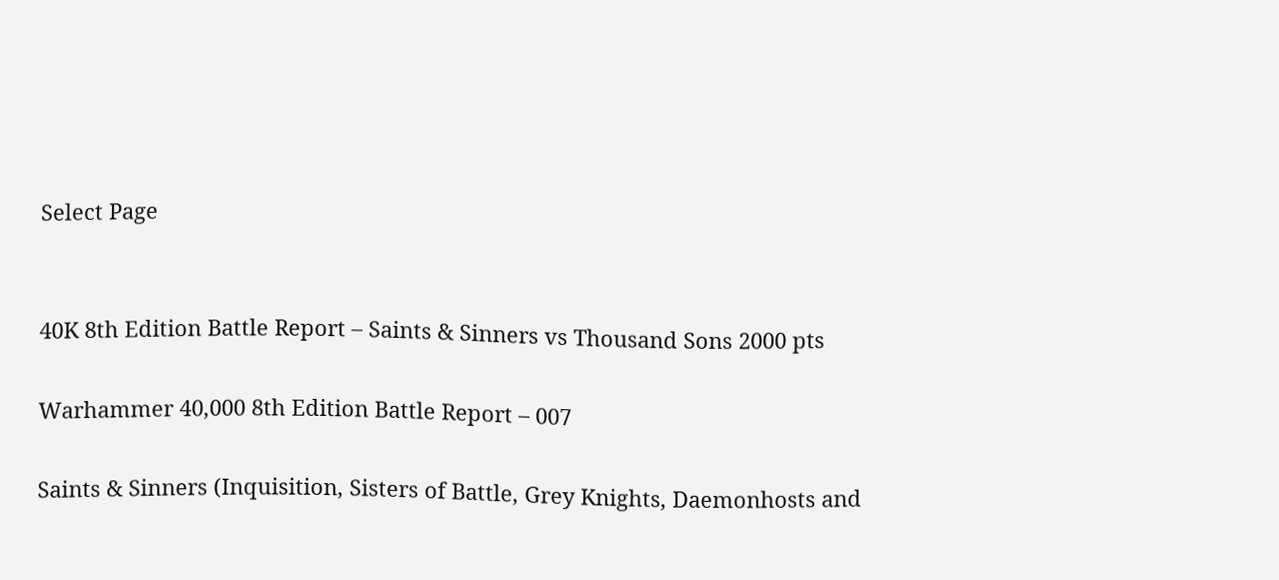Select Page


40K 8th Edition Battle Report – Saints & Sinners vs Thousand Sons 2000 pts

Warhammer 40,000 8th Edition Battle Report – 007

Saints & Sinners (Inquisition, Sisters of Battle, Grey Knights, Daemonhosts and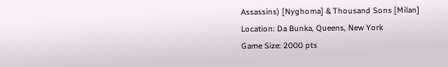Assassins) [Nyghoma] & Thousand Sons [Milan]
Location: Da Bunka, Queens, New York
Game Size: 2000 pts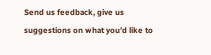Send us feedback, give us suggestions on what you’d like to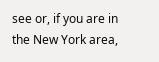see or, if you are in the New York area,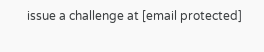issue a challenge at [email protected]